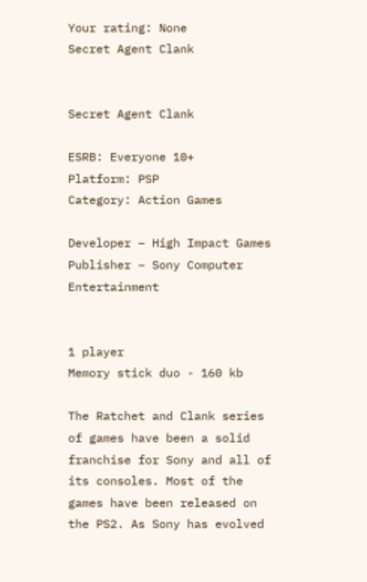Your rating: None
Secret Agent Clank


Secret Agent Clank

ESRB: Everyone 10+
Platform: PSP
Category: Action Games

Developer – High Impact Games
Publisher – Sony Computer Entertainment


1 player
Memory stick duo - 160 kb

The Ratchet and Clank series of games have been a solid franchise for Sony and all of its consoles. Most of the games have been released on the PS2. As Sony has evolved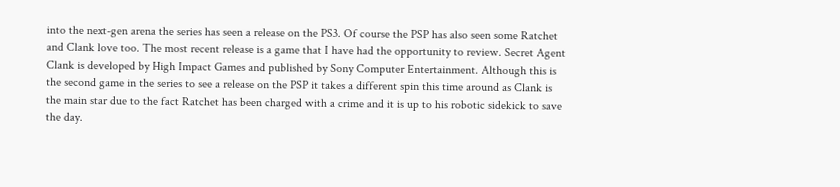into the next-gen arena the series has seen a release on the PS3. Of course the PSP has also seen some Ratchet and Clank love too. The most recent release is a game that I have had the opportunity to review. Secret Agent Clank is developed by High Impact Games and published by Sony Computer Entertainment. Although this is the second game in the series to see a release on the PSP it takes a different spin this time around as Clank is the main star due to the fact Ratchet has been charged with a crime and it is up to his robotic sidekick to save the day.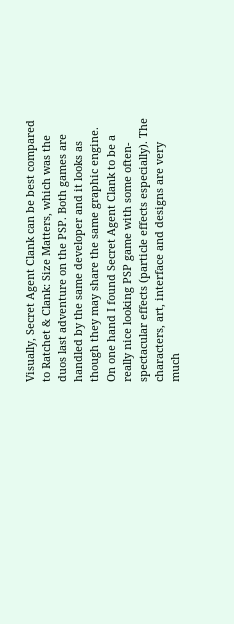Visually, Secret Agent Clank can be best compared to Ratchet & Clank: Size Matters, which was the duos last adventure on the PSP. Both games are handled by the same developer and it looks as though they may share the same graphic engine. On one hand I found Secret Agent Clank to be a really nice looking PSP game with some often-spectacular effects (particle effects especially). The characters, art, interface and designs are very much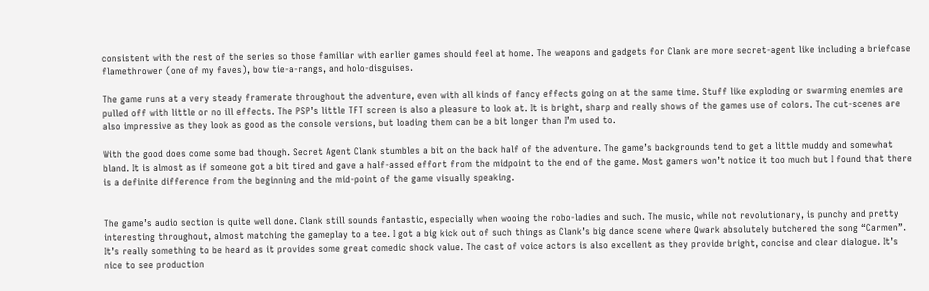consistent with the rest of the series so those familiar with earlier games should feel at home. The weapons and gadgets for Clank are more secret-agent like including a briefcase flamethrower (one of my faves), bow tie-a-rangs, and holo-disguises.

The game runs at a very steady framerate throughout the adventure, even with all kinds of fancy effects going on at the same time. Stuff like exploding or swarming enemies are pulled off with little or no ill effects. The PSP’s little TFT screen is also a pleasure to look at. It is bright, sharp and really shows of the games use of colors. The cut-scenes are also impressive as they look as good as the console versions, but loading them can be a bit longer than I’m used to.

With the good does come some bad though. Secret Agent Clank stumbles a bit on the back half of the adventure. The game’s backgrounds tend to get a little muddy and somewhat bland. It is almost as if someone got a bit tired and gave a half-assed effort from the midpoint to the end of the game. Most gamers won’t notice it too much but I found that there is a definite difference from the beginning and the mid-point of the game visually speaking.


The game’s audio section is quite well done. Clank still sounds fantastic, especially when wooing the robo-ladies and such. The music, while not revolutionary, is punchy and pretty interesting throughout, almost matching the gameplay to a tee. I got a big kick out of such things as Clank’s big dance scene where Qwark absolutely butchered the song “Carmen”. It’s really something to be heard as it provides some great comedic shock value. The cast of voice actors is also excellent as they provide bright, concise and clear dialogue. It’s nice to see production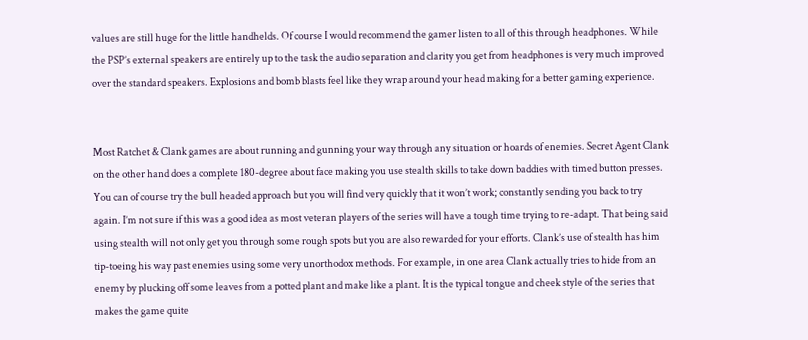values are still huge for the little handhelds. Of course I would recommend the gamer listen to all of this through headphones. While the PSP’s external speakers are entirely up to the task the audio separation and clarity you get from headphones is very much improved over the standard speakers. Explosions and bomb blasts feel like they wrap around your head making for a better gaming experience.


Most Ratchet & Clank games are about running and gunning your way through any situation or hoards of enemies. Secret Agent Clank on the other hand does a complete 180-degree about face making you use stealth skills to take down baddies with timed button presses. You can of course try the bull headed approach but you will find very quickly that it won’t work; constantly sending you back to try again. I’m not sure if this was a good idea as most veteran players of the series will have a tough time trying to re-adapt. That being said using stealth will not only get you through some rough spots but you are also rewarded for your efforts. Clank’s use of stealth has him tip-toeing his way past enemies using some very unorthodox methods. For example, in one area Clank actually tries to hide from an enemy by plucking off some leaves from a potted plant and make like a plant. It is the typical tongue and cheek style of the series that makes the game quite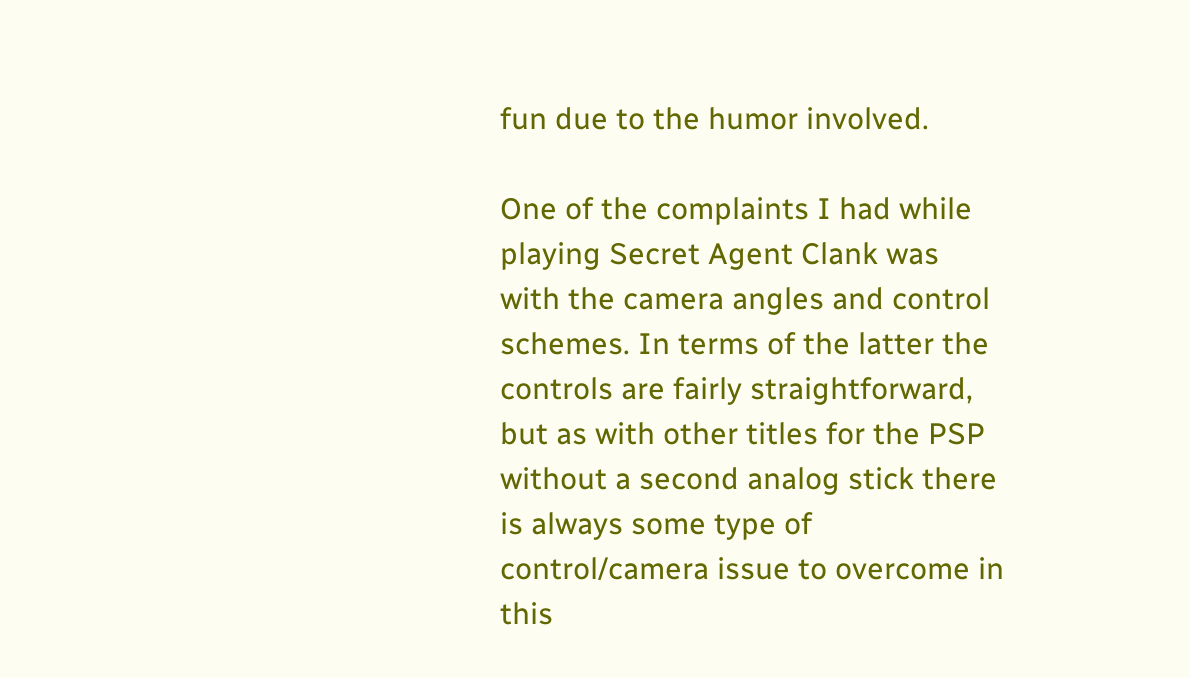fun due to the humor involved.

One of the complaints I had while playing Secret Agent Clank was with the camera angles and control schemes. In terms of the latter the controls are fairly straightforward, but as with other titles for the PSP without a second analog stick there is always some type of control/camera issue to overcome in this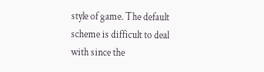style of game. The default scheme is difficult to deal with since the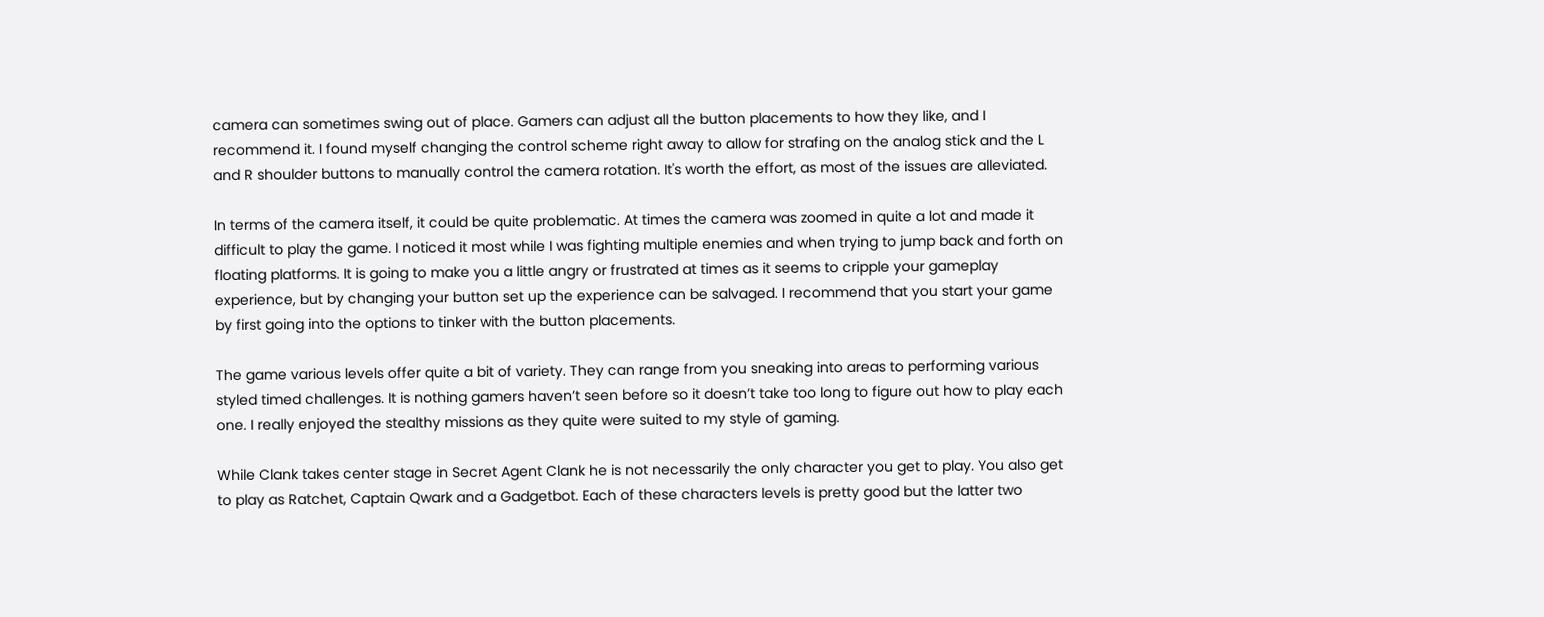camera can sometimes swing out of place. Gamers can adjust all the button placements to how they like, and I recommend it. I found myself changing the control scheme right away to allow for strafing on the analog stick and the L and R shoulder buttons to manually control the camera rotation. It's worth the effort, as most of the issues are alleviated.

In terms of the camera itself, it could be quite problematic. At times the camera was zoomed in quite a lot and made it difficult to play the game. I noticed it most while I was fighting multiple enemies and when trying to jump back and forth on floating platforms. It is going to make you a little angry or frustrated at times as it seems to cripple your gameplay experience, but by changing your button set up the experience can be salvaged. I recommend that you start your game by first going into the options to tinker with the button placements.

The game various levels offer quite a bit of variety. They can range from you sneaking into areas to performing various styled timed challenges. It is nothing gamers haven’t seen before so it doesn’t take too long to figure out how to play each one. I really enjoyed the stealthy missions as they quite were suited to my style of gaming.

While Clank takes center stage in Secret Agent Clank he is not necessarily the only character you get to play. You also get to play as Ratchet, Captain Qwark and a Gadgetbot. Each of these characters levels is pretty good but the latter two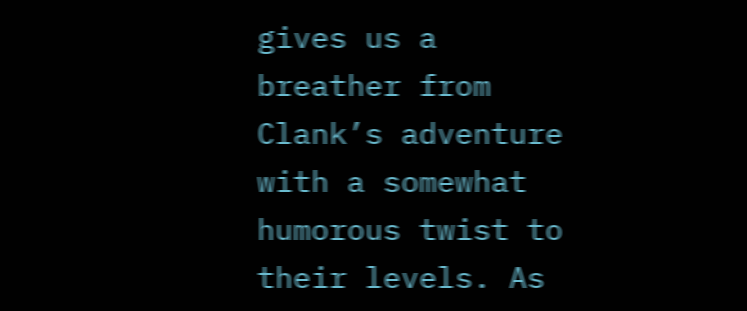gives us a breather from Clank’s adventure with a somewhat humorous twist to their levels. As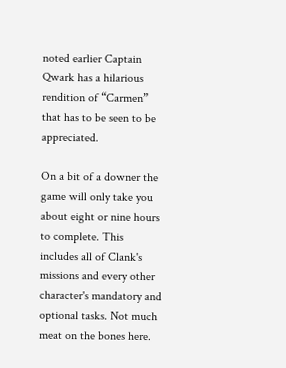noted earlier Captain Qwark has a hilarious rendition of “Carmen” that has to be seen to be appreciated.

On a bit of a downer the game will only take you about eight or nine hours to complete. This includes all of Clank's missions and every other character's mandatory and optional tasks. Not much meat on the bones here.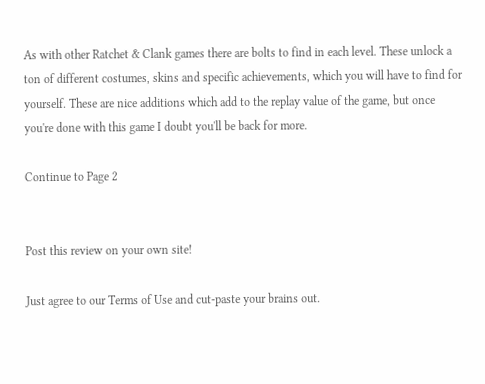As with other Ratchet & Clank games there are bolts to find in each level. These unlock a ton of different costumes, skins and specific achievements, which you will have to find for yourself. These are nice additions which add to the replay value of the game, but once you're done with this game I doubt you'll be back for more.

Continue to Page 2


Post this review on your own site!

Just agree to our Terms of Use and cut-paste your brains out.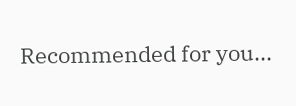Recommended for you...